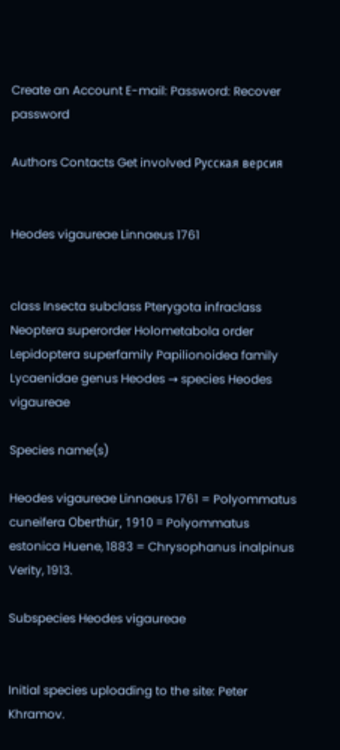Create an Account E-mail: Password: Recover password

Authors Contacts Get involved Русская версия


Heodes vigaureae Linnaeus 1761


class Insecta subclass Pterygota infraclass Neoptera superorder Holometabola order Lepidoptera superfamily Papilionoidea family Lycaenidae genus Heodes → species Heodes vigaureae

Species name(s)

Heodes vigaureae Linnaeus 1761 = Polyommatus cuneifera Oberthür, 1910 = Polyommatus estonica Huene, 1883 = Chrysophanus inalpinus Verity, 1913.

Subspecies Heodes vigaureae


Initial species uploading to the site: Peter Khramov.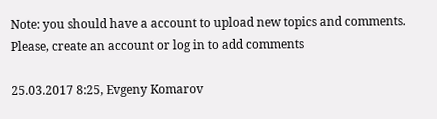Note: you should have a account to upload new topics and comments. Please, create an account or log in to add comments

25.03.2017 8:25, Evgeny Komarov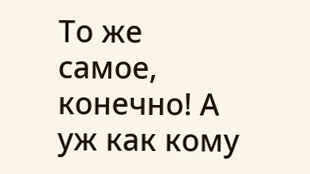То же самое, конечно! А уж как кому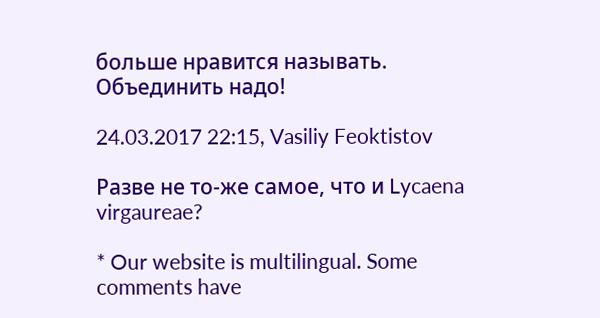больше нравится называть. Объединить надо!

24.03.2017 22:15, Vasiliy Feoktistov

Разве не то-же самое, что и Lycaena virgaureae?

* Our website is multilingual. Some comments have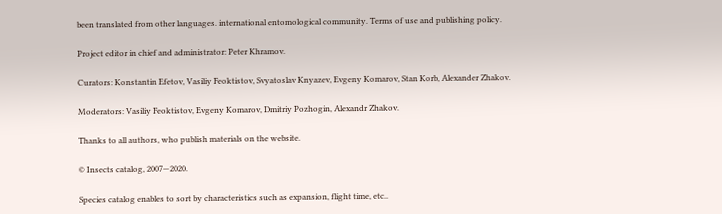been translated from other languages. international entomological community. Terms of use and publishing policy.

Project editor in chief and administrator: Peter Khramov.

Curators: Konstantin Efetov, Vasiliy Feoktistov, Svyatoslav Knyazev, Evgeny Komarov, Stan Korb, Alexander Zhakov.

Moderators: Vasiliy Feoktistov, Evgeny Komarov, Dmitriy Pozhogin, Alexandr Zhakov.

Thanks to all authors, who publish materials on the website.

© Insects catalog, 2007—2020.

Species catalog enables to sort by characteristics such as expansion, flight time, etc..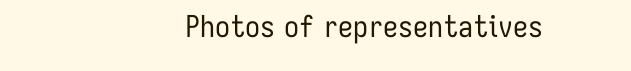Photos of representatives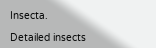Insecta.

Detailed insects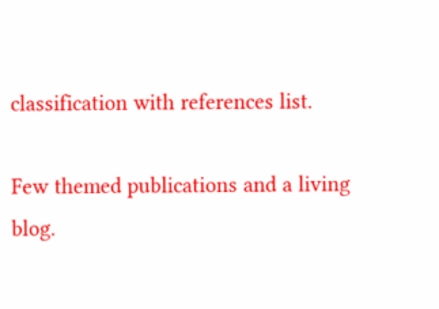classification with references list.

Few themed publications and a living blog.